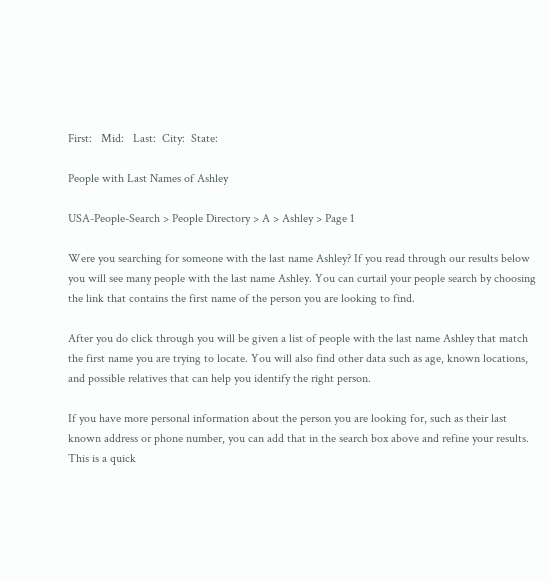First:   Mid:   Last:  City:  State:

People with Last Names of Ashley

USA-People-Search > People Directory > A > Ashley > Page 1

Were you searching for someone with the last name Ashley? If you read through our results below you will see many people with the last name Ashley. You can curtail your people search by choosing the link that contains the first name of the person you are looking to find.

After you do click through you will be given a list of people with the last name Ashley that match the first name you are trying to locate. You will also find other data such as age, known locations, and possible relatives that can help you identify the right person.

If you have more personal information about the person you are looking for, such as their last known address or phone number, you can add that in the search box above and refine your results. This is a quick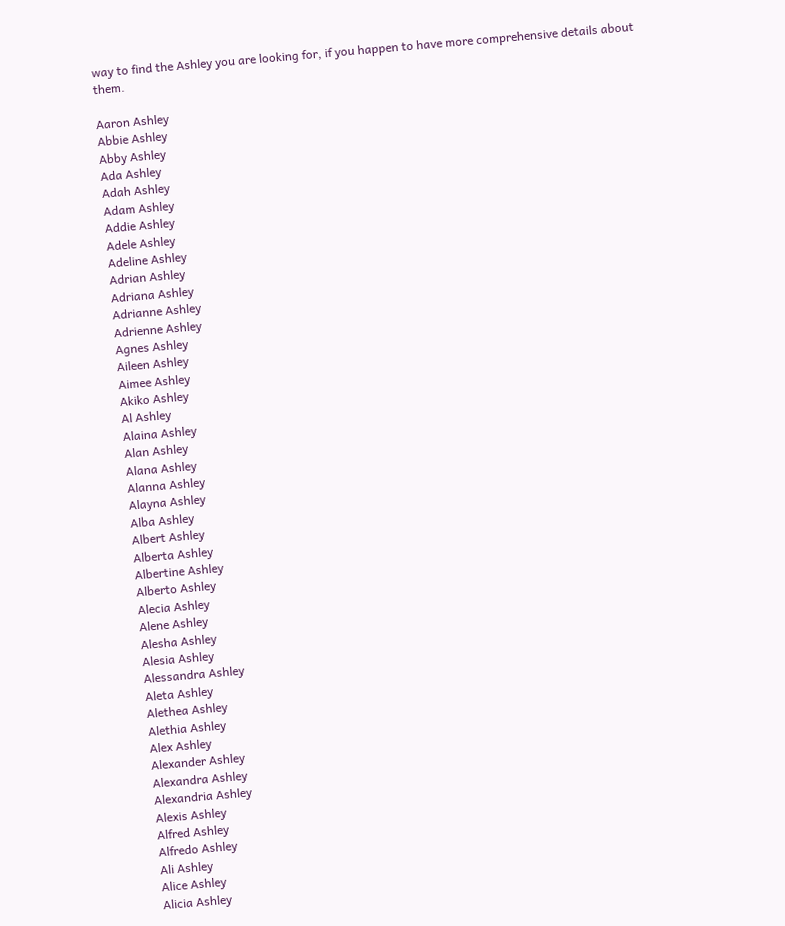way to find the Ashley you are looking for, if you happen to have more comprehensive details about them.

Aaron Ashley
Abbie Ashley
Abby Ashley
Ada Ashley
Adah Ashley
Adam Ashley
Addie Ashley
Adele Ashley
Adeline Ashley
Adrian Ashley
Adriana Ashley
Adrianne Ashley
Adrienne Ashley
Agnes Ashley
Aileen Ashley
Aimee Ashley
Akiko Ashley
Al Ashley
Alaina Ashley
Alan Ashley
Alana Ashley
Alanna Ashley
Alayna Ashley
Alba Ashley
Albert Ashley
Alberta Ashley
Albertine Ashley
Alberto Ashley
Alecia Ashley
Alene Ashley
Alesha Ashley
Alesia Ashley
Alessandra Ashley
Aleta Ashley
Alethea Ashley
Alethia Ashley
Alex Ashley
Alexander Ashley
Alexandra Ashley
Alexandria Ashley
Alexis Ashley
Alfred Ashley
Alfredo Ashley
Ali Ashley
Alice Ashley
Alicia Ashley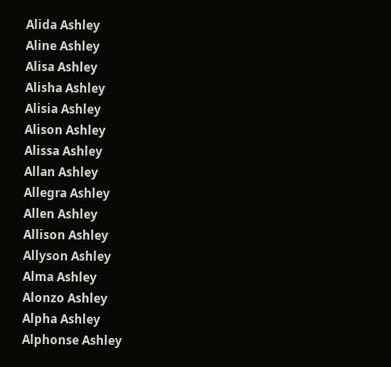Alida Ashley
Aline Ashley
Alisa Ashley
Alisha Ashley
Alisia Ashley
Alison Ashley
Alissa Ashley
Allan Ashley
Allegra Ashley
Allen Ashley
Allison Ashley
Allyson Ashley
Alma Ashley
Alonzo Ashley
Alpha Ashley
Alphonse Ashley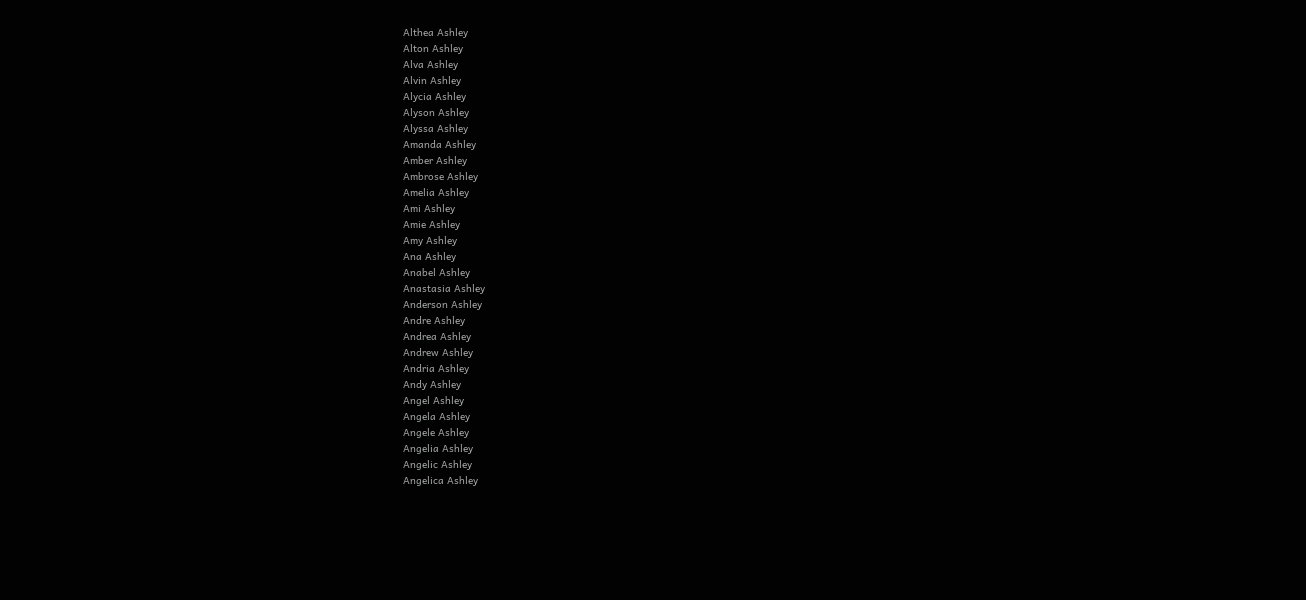Althea Ashley
Alton Ashley
Alva Ashley
Alvin Ashley
Alycia Ashley
Alyson Ashley
Alyssa Ashley
Amanda Ashley
Amber Ashley
Ambrose Ashley
Amelia Ashley
Ami Ashley
Amie Ashley
Amy Ashley
Ana Ashley
Anabel Ashley
Anastasia Ashley
Anderson Ashley
Andre Ashley
Andrea Ashley
Andrew Ashley
Andria Ashley
Andy Ashley
Angel Ashley
Angela Ashley
Angele Ashley
Angelia Ashley
Angelic Ashley
Angelica Ashley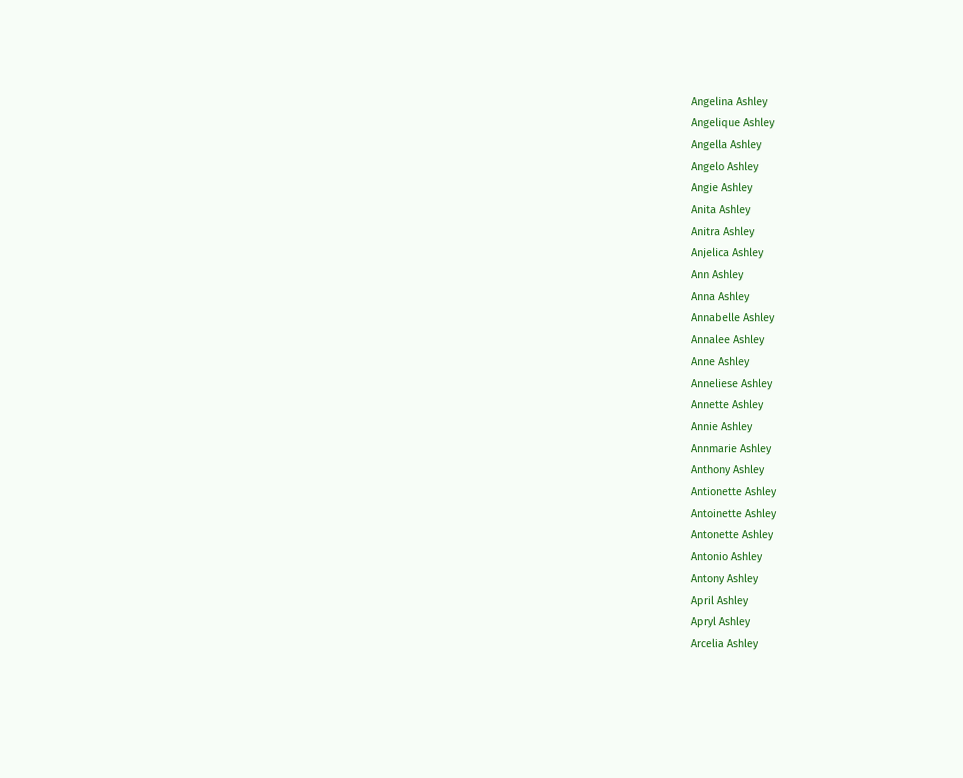Angelina Ashley
Angelique Ashley
Angella Ashley
Angelo Ashley
Angie Ashley
Anita Ashley
Anitra Ashley
Anjelica Ashley
Ann Ashley
Anna Ashley
Annabelle Ashley
Annalee Ashley
Anne Ashley
Anneliese Ashley
Annette Ashley
Annie Ashley
Annmarie Ashley
Anthony Ashley
Antionette Ashley
Antoinette Ashley
Antonette Ashley
Antonio Ashley
Antony Ashley
April Ashley
Apryl Ashley
Arcelia Ashley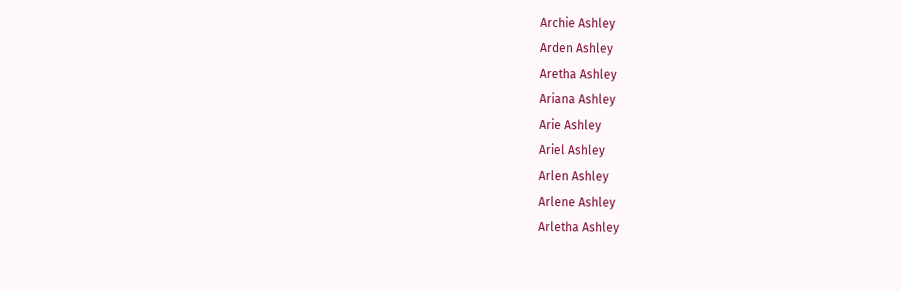Archie Ashley
Arden Ashley
Aretha Ashley
Ariana Ashley
Arie Ashley
Ariel Ashley
Arlen Ashley
Arlene Ashley
Arletha Ashley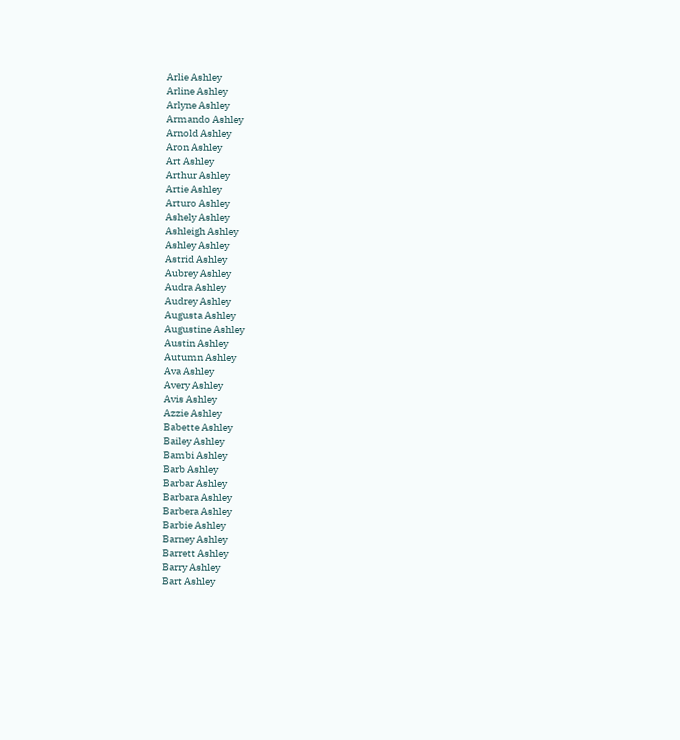Arlie Ashley
Arline Ashley
Arlyne Ashley
Armando Ashley
Arnold Ashley
Aron Ashley
Art Ashley
Arthur Ashley
Artie Ashley
Arturo Ashley
Ashely Ashley
Ashleigh Ashley
Ashley Ashley
Astrid Ashley
Aubrey Ashley
Audra Ashley
Audrey Ashley
Augusta Ashley
Augustine Ashley
Austin Ashley
Autumn Ashley
Ava Ashley
Avery Ashley
Avis Ashley
Azzie Ashley
Babette Ashley
Bailey Ashley
Bambi Ashley
Barb Ashley
Barbar Ashley
Barbara Ashley
Barbera Ashley
Barbie Ashley
Barney Ashley
Barrett Ashley
Barry Ashley
Bart Ashley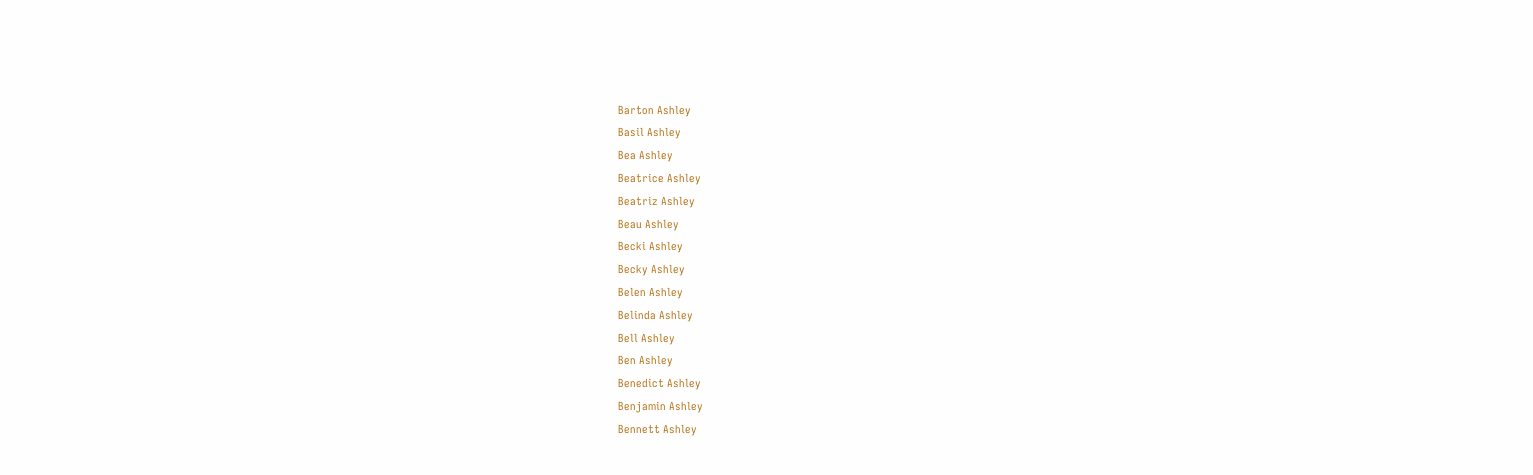Barton Ashley
Basil Ashley
Bea Ashley
Beatrice Ashley
Beatriz Ashley
Beau Ashley
Becki Ashley
Becky Ashley
Belen Ashley
Belinda Ashley
Bell Ashley
Ben Ashley
Benedict Ashley
Benjamin Ashley
Bennett Ashley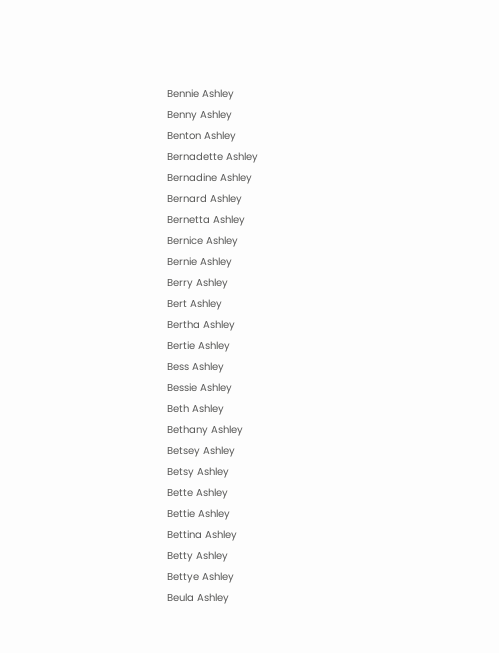Bennie Ashley
Benny Ashley
Benton Ashley
Bernadette Ashley
Bernadine Ashley
Bernard Ashley
Bernetta Ashley
Bernice Ashley
Bernie Ashley
Berry Ashley
Bert Ashley
Bertha Ashley
Bertie Ashley
Bess Ashley
Bessie Ashley
Beth Ashley
Bethany Ashley
Betsey Ashley
Betsy Ashley
Bette Ashley
Bettie Ashley
Bettina Ashley
Betty Ashley
Bettye Ashley
Beula Ashley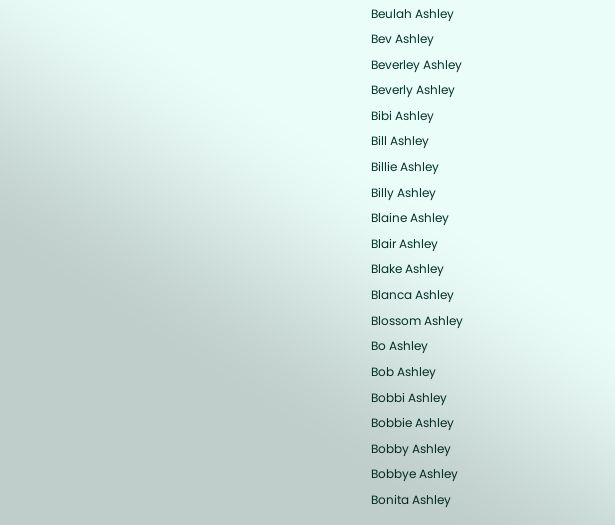Beulah Ashley
Bev Ashley
Beverley Ashley
Beverly Ashley
Bibi Ashley
Bill Ashley
Billie Ashley
Billy Ashley
Blaine Ashley
Blair Ashley
Blake Ashley
Blanca Ashley
Blossom Ashley
Bo Ashley
Bob Ashley
Bobbi Ashley
Bobbie Ashley
Bobby Ashley
Bobbye Ashley
Bonita Ashley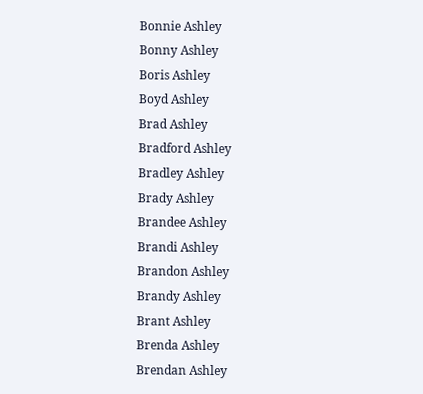Bonnie Ashley
Bonny Ashley
Boris Ashley
Boyd Ashley
Brad Ashley
Bradford Ashley
Bradley Ashley
Brady Ashley
Brandee Ashley
Brandi Ashley
Brandon Ashley
Brandy Ashley
Brant Ashley
Brenda Ashley
Brendan Ashley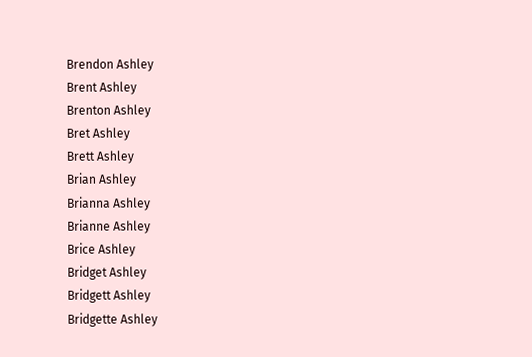Brendon Ashley
Brent Ashley
Brenton Ashley
Bret Ashley
Brett Ashley
Brian Ashley
Brianna Ashley
Brianne Ashley
Brice Ashley
Bridget Ashley
Bridgett Ashley
Bridgette Ashley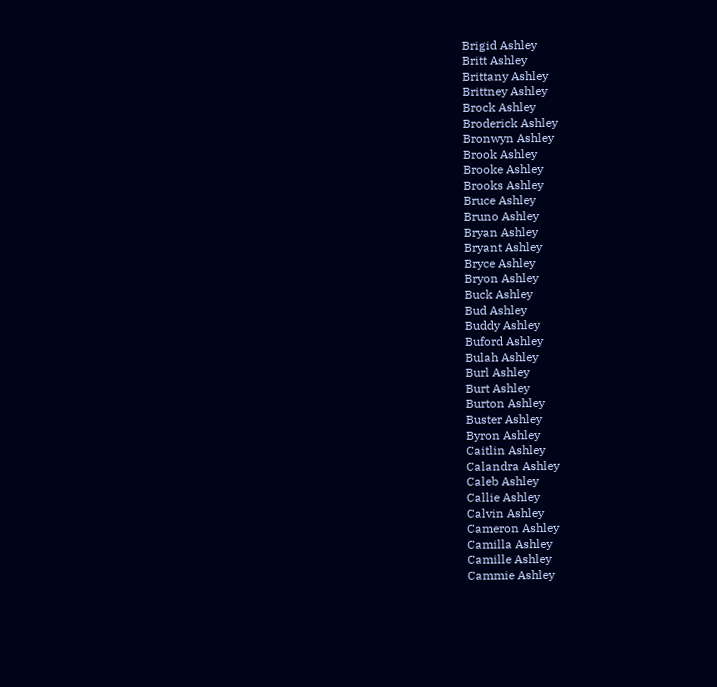Brigid Ashley
Britt Ashley
Brittany Ashley
Brittney Ashley
Brock Ashley
Broderick Ashley
Bronwyn Ashley
Brook Ashley
Brooke Ashley
Brooks Ashley
Bruce Ashley
Bruno Ashley
Bryan Ashley
Bryant Ashley
Bryce Ashley
Bryon Ashley
Buck Ashley
Bud Ashley
Buddy Ashley
Buford Ashley
Bulah Ashley
Burl Ashley
Burt Ashley
Burton Ashley
Buster Ashley
Byron Ashley
Caitlin Ashley
Calandra Ashley
Caleb Ashley
Callie Ashley
Calvin Ashley
Cameron Ashley
Camilla Ashley
Camille Ashley
Cammie Ashley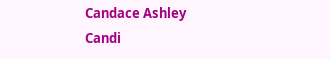Candace Ashley
Candi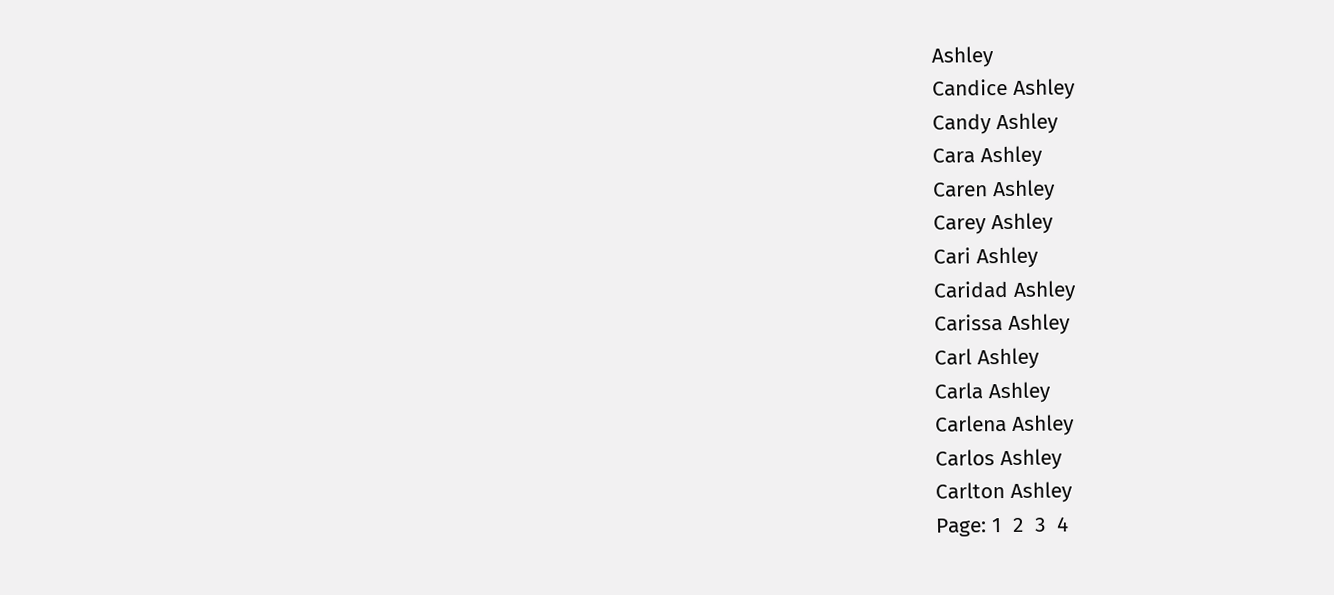Ashley
Candice Ashley
Candy Ashley
Cara Ashley
Caren Ashley
Carey Ashley
Cari Ashley
Caridad Ashley
Carissa Ashley
Carl Ashley
Carla Ashley
Carlena Ashley
Carlos Ashley
Carlton Ashley
Page: 1  2  3  4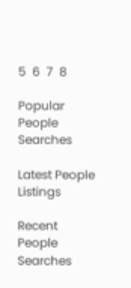5  6  7  8

Popular People Searches

Latest People Listings

Recent People Searches